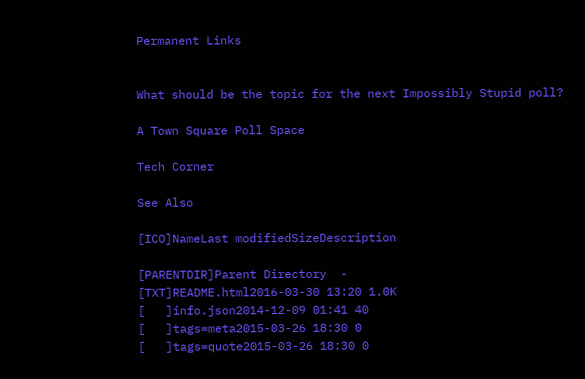Permanent Links


What should be the topic for the next Impossibly Stupid poll?

A Town Square Poll Space

Tech Corner

See Also

[ICO]NameLast modifiedSizeDescription

[PARENTDIR]Parent Directory  -
[TXT]README.html2016-03-30 13:20 1.0K
[   ]info.json2014-12-09 01:41 40
[   ]tags=meta2015-03-26 18:30 0
[   ]tags=quote2015-03-26 18:30 0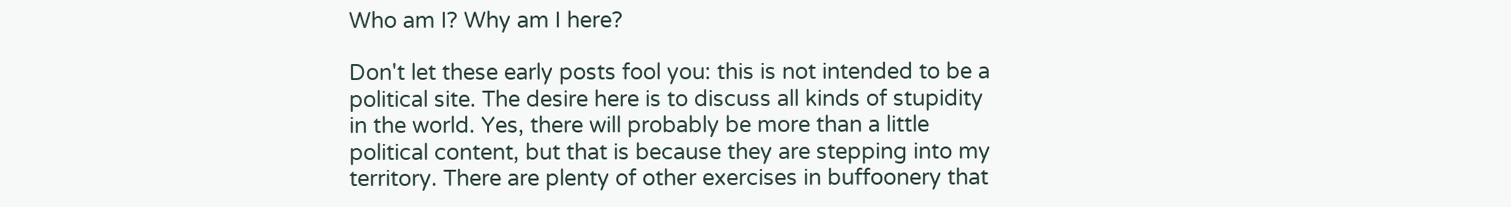Who am I? Why am I here?

Don't let these early posts fool you: this is not intended to be a political site. The desire here is to discuss all kinds of stupidity in the world. Yes, there will probably be more than a little political content, but that is because they are stepping into my territory. There are plenty of other exercises in buffoonery that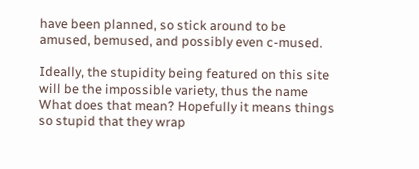have been planned, so stick around to be amused, bemused, and possibly even c-mused.

Ideally, the stupidity being featured on this site will be the impossible variety, thus the name What does that mean? Hopefully it means things so stupid that they wrap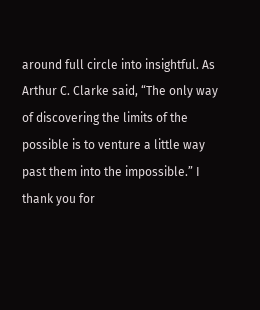around full circle into insightful. As Arthur C. Clarke said, “The only way of discovering the limits of the possible is to venture a little way past them into the impossible.” I thank you for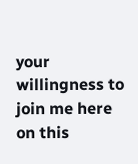your willingness to join me here on this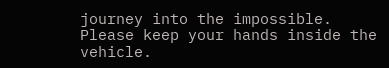journey into the impossible. Please keep your hands inside the vehicle.